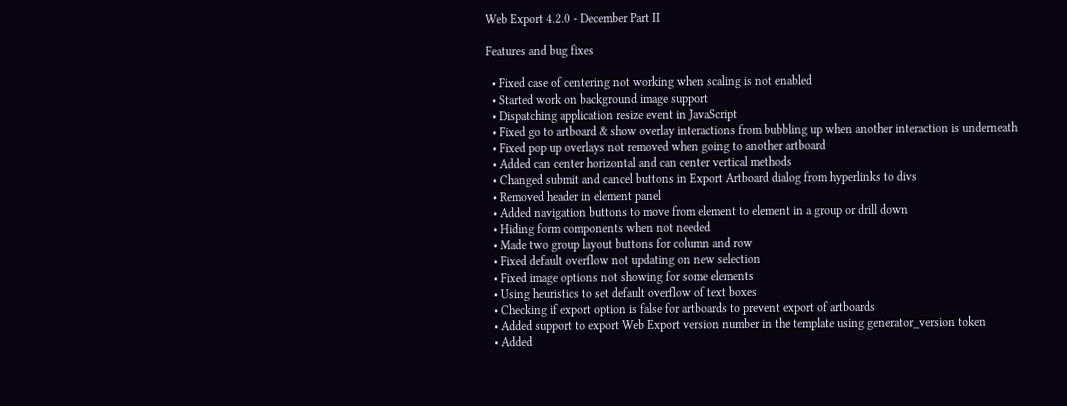Web Export 4.2.0 - December Part II

Features and bug fixes

  • Fixed case of centering not working when scaling is not enabled
  • Started work on background image support
  • Dispatching application resize event in JavaScript
  • Fixed go to artboard & show overlay interactions from bubbling up when another interaction is underneath
  • Fixed pop up overlays not removed when going to another artboard
  • Added can center horizontal and can center vertical methods
  • Changed submit and cancel buttons in Export Artboard dialog from hyperlinks to divs
  • Removed header in element panel
  • Added navigation buttons to move from element to element in a group or drill down
  • Hiding form components when not needed
  • Made two group layout buttons for column and row
  • Fixed default overflow not updating on new selection
  • Fixed image options not showing for some elements
  • Using heuristics to set default overflow of text boxes
  • Checking if export option is false for artboards to prevent export of artboards
  • Added support to export Web Export version number in the template using generator_version token
  • Added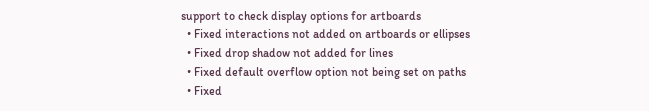support to check display options for artboards
  • Fixed interactions not added on artboards or ellipses
  • Fixed drop shadow not added for lines
  • Fixed default overflow option not being set on paths
  • Fixed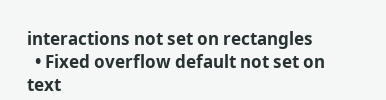interactions not set on rectangles
  • Fixed overflow default not set on text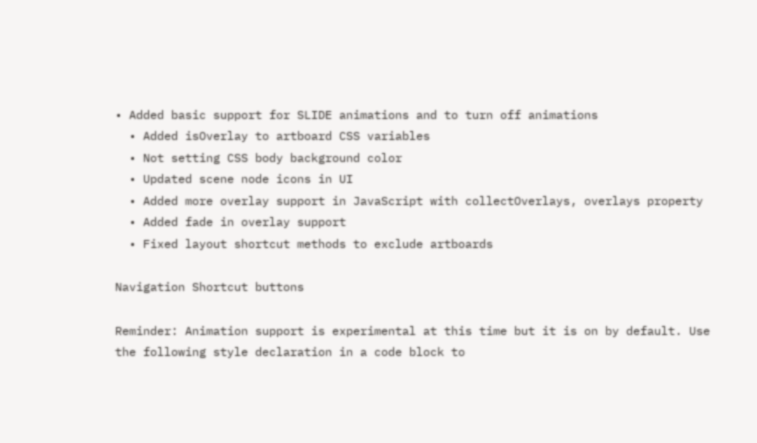• Added basic support for SLIDE animations and to turn off animations
  • Added isOverlay to artboard CSS variables
  • Not setting CSS body background color
  • Updated scene node icons in UI
  • Added more overlay support in JavaScript with collectOverlays, overlays property
  • Added fade in overlay support
  • Fixed layout shortcut methods to exclude artboards

Navigation Shortcut buttons

Reminder: Animation support is experimental at this time but it is on by default. Use the following style declaration in a code block to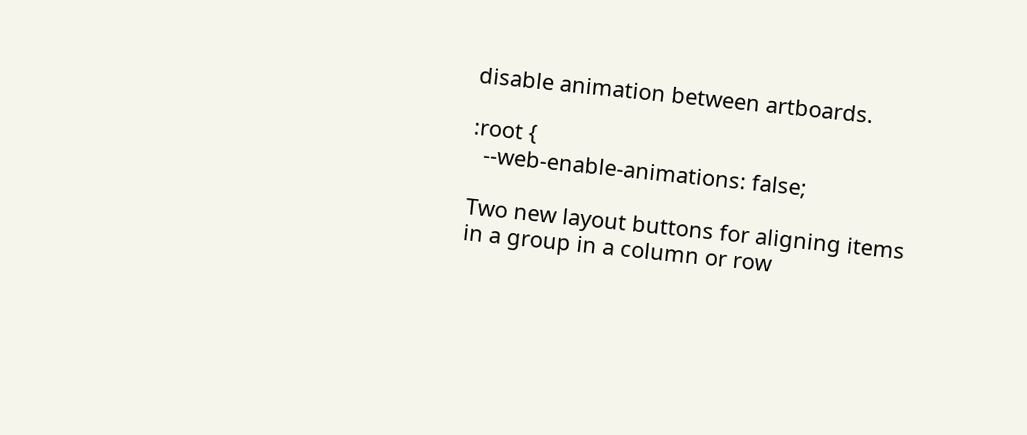disable animation between artboards.

:root {
  --web-enable-animations: false;

Two new layout buttons for aligning items in a group in a column or row